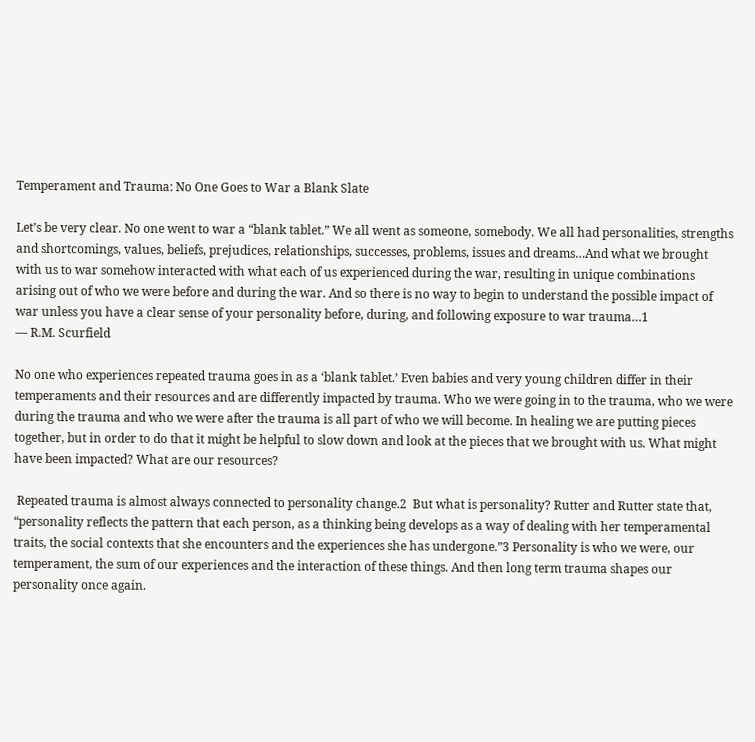Temperament and Trauma: No One Goes to War a Blank Slate

Let’s be very clear. No one went to war a “blank tablet.” We all went as someone, somebody. We all had personalities, strengths and shortcomings, values, beliefs, prejudices, relationships, successes, problems, issues and dreams…And what we brought with us to war somehow interacted with what each of us experienced during the war, resulting in unique combinations arising out of who we were before and during the war. And so there is no way to begin to understand the possible impact of war unless you have a clear sense of your personality before, during, and following exposure to war trauma…1
— R.M. Scurfield

No one who experiences repeated trauma goes in as a ‘blank tablet.’ Even babies and very young children differ in their temperaments and their resources and are differently impacted by trauma. Who we were going in to the trauma, who we were during the trauma and who we were after the trauma is all part of who we will become. In healing we are putting pieces together, but in order to do that it might be helpful to slow down and look at the pieces that we brought with us. What might have been impacted? What are our resources?

 Repeated trauma is almost always connected to personality change.2  But what is personality? Rutter and Rutter state that, “personality reflects the pattern that each person, as a thinking being develops as a way of dealing with her temperamental traits, the social contexts that she encounters and the experiences she has undergone.”3 Personality is who we were, our temperament, the sum of our experiences and the interaction of these things. And then long term trauma shapes our personality once again.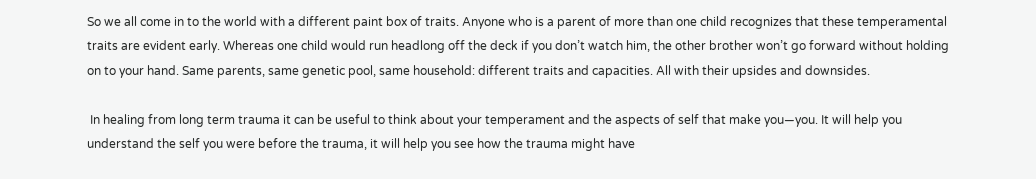So we all come in to the world with a different paint box of traits. Anyone who is a parent of more than one child recognizes that these temperamental traits are evident early. Whereas one child would run headlong off the deck if you don’t watch him, the other brother won’t go forward without holding on to your hand. Same parents, same genetic pool, same household: different traits and capacities. All with their upsides and downsides.

 In healing from long term trauma it can be useful to think about your temperament and the aspects of self that make you—you. It will help you understand the self you were before the trauma, it will help you see how the trauma might have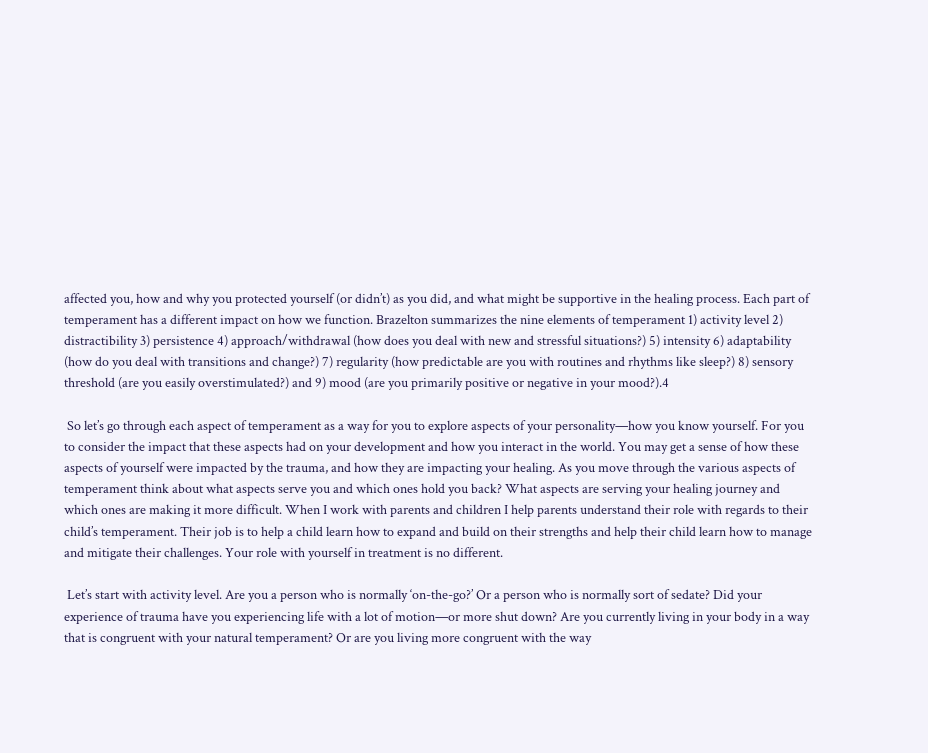affected you, how and why you protected yourself (or didn’t) as you did, and what might be supportive in the healing process. Each part of temperament has a different impact on how we function. Brazelton summarizes the nine elements of temperament 1) activity level 2) distractibility 3) persistence 4) approach/withdrawal (how does you deal with new and stressful situations?) 5) intensity 6) adaptability (how do you deal with transitions and change?) 7) regularity (how predictable are you with routines and rhythms like sleep?) 8) sensory threshold (are you easily overstimulated?) and 9) mood (are you primarily positive or negative in your mood?).4

 So let’s go through each aspect of temperament as a way for you to explore aspects of your personality—how you know yourself. For you to consider the impact that these aspects had on your development and how you interact in the world. You may get a sense of how these aspects of yourself were impacted by the trauma, and how they are impacting your healing. As you move through the various aspects of temperament think about what aspects serve you and which ones hold you back? What aspects are serving your healing journey and which ones are making it more difficult. When I work with parents and children I help parents understand their role with regards to their child’s temperament. Their job is to help a child learn how to expand and build on their strengths and help their child learn how to manage and mitigate their challenges. Your role with yourself in treatment is no different.

 Let’s start with activity level. Are you a person who is normally ‘on-the-go?’ Or a person who is normally sort of sedate? Did your experience of trauma have you experiencing life with a lot of motion—or more shut down? Are you currently living in your body in a way that is congruent with your natural temperament? Or are you living more congruent with the way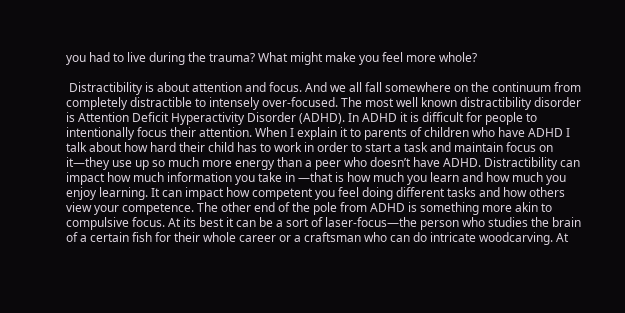you had to live during the trauma? What might make you feel more whole?

 Distractibility is about attention and focus. And we all fall somewhere on the continuum from completely distractible to intensely over-focused. The most well known distractibility disorder is Attention Deficit Hyperactivity Disorder (ADHD). In ADHD it is difficult for people to intentionally focus their attention. When I explain it to parents of children who have ADHD I talk about how hard their child has to work in order to start a task and maintain focus on it—they use up so much more energy than a peer who doesn’t have ADHD. Distractibility can impact how much information you take in —that is how much you learn and how much you enjoy learning. It can impact how competent you feel doing different tasks and how others view your competence. The other end of the pole from ADHD is something more akin to compulsive focus. At its best it can be a sort of laser-focus—the person who studies the brain of a certain fish for their whole career or a craftsman who can do intricate woodcarving. At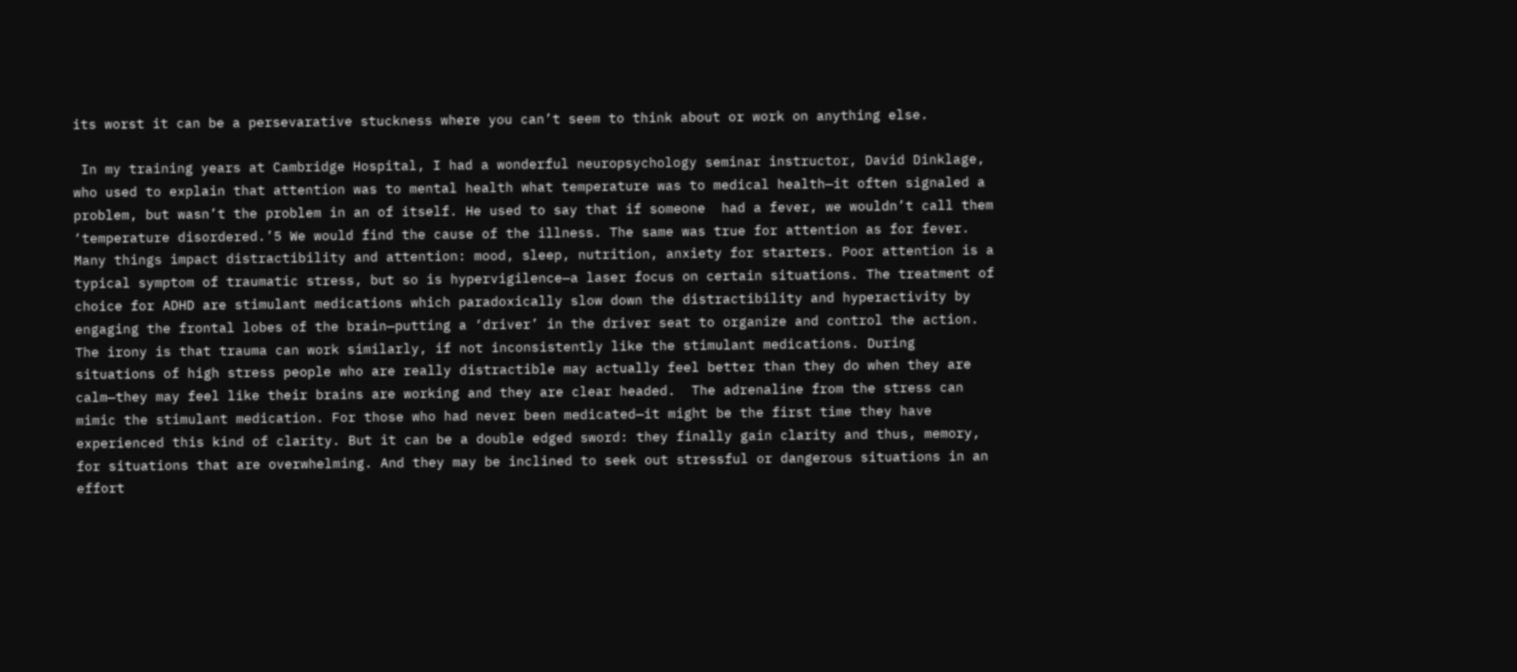its worst it can be a persevarative stuckness where you can’t seem to think about or work on anything else.

 In my training years at Cambridge Hospital, I had a wonderful neuropsychology seminar instructor, David Dinklage, who used to explain that attention was to mental health what temperature was to medical health—it often signaled a problem, but wasn’t the problem in an of itself. He used to say that if someone  had a fever, we wouldn’t call them ‘temperature disordered.’5 We would find the cause of the illness. The same was true for attention as for fever. Many things impact distractibility and attention: mood, sleep, nutrition, anxiety for starters. Poor attention is a typical symptom of traumatic stress, but so is hypervigilence—a laser focus on certain situations. The treatment of choice for ADHD are stimulant medications which paradoxically slow down the distractibility and hyperactivity by engaging the frontal lobes of the brain—putting a ‘driver’ in the driver seat to organize and control the action. The irony is that trauma can work similarly, if not inconsistently like the stimulant medications. During situations of high stress people who are really distractible may actually feel better than they do when they are calm—they may feel like their brains are working and they are clear headed.  The adrenaline from the stress can mimic the stimulant medication. For those who had never been medicated—it might be the first time they have experienced this kind of clarity. But it can be a double edged sword: they finally gain clarity and thus, memory, for situations that are overwhelming. And they may be inclined to seek out stressful or dangerous situations in an effort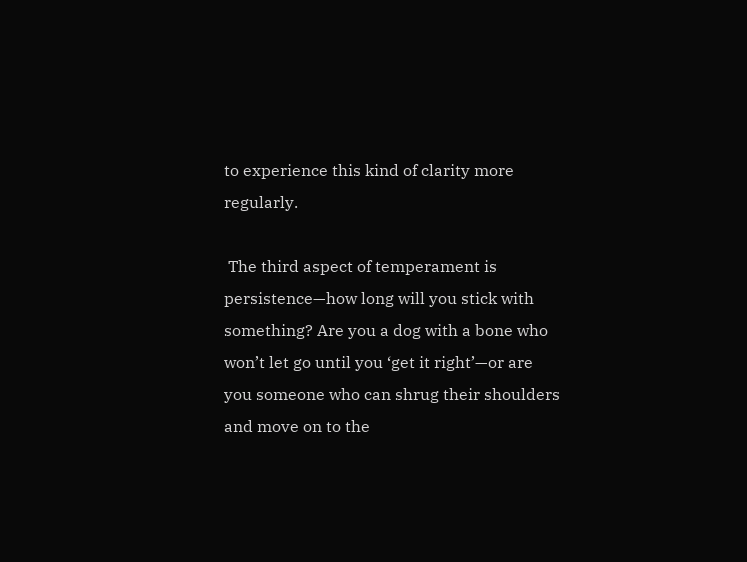to experience this kind of clarity more regularly.

 The third aspect of temperament is persistence—how long will you stick with something? Are you a dog with a bone who won’t let go until you ‘get it right’—or are you someone who can shrug their shoulders and move on to the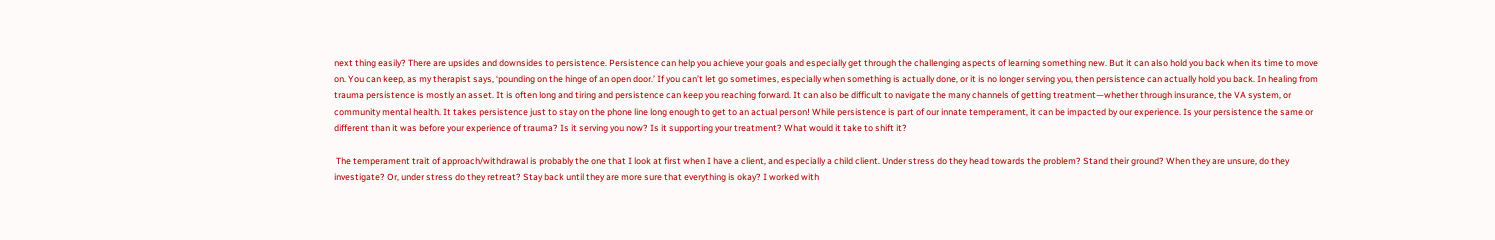next thing easily? There are upsides and downsides to persistence. Persistence can help you achieve your goals and especially get through the challenging aspects of learning something new. But it can also hold you back when its time to move on. You can keep, as my therapist says, ‘pounding on the hinge of an open door.’ If you can’t let go sometimes, especially when something is actually done, or it is no longer serving you, then persistence can actually hold you back. In healing from trauma persistence is mostly an asset. It is often long and tiring and persistence can keep you reaching forward. It can also be difficult to navigate the many channels of getting treatment—whether through insurance, the VA system, or community mental health. It takes persistence just to stay on the phone line long enough to get to an actual person! While persistence is part of our innate temperament, it can be impacted by our experience. Is your persistence the same or different than it was before your experience of trauma? Is it serving you now? Is it supporting your treatment? What would it take to shift it?

 The temperament trait of approach/withdrawal is probably the one that I look at first when I have a client, and especially a child client. Under stress do they head towards the problem? Stand their ground? When they are unsure, do they investigate? Or, under stress do they retreat? Stay back until they are more sure that everything is okay? I worked with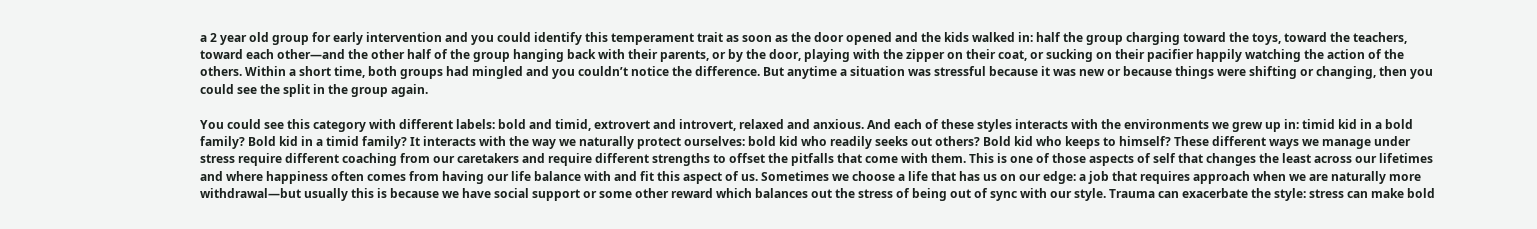a 2 year old group for early intervention and you could identify this temperament trait as soon as the door opened and the kids walked in: half the group charging toward the toys, toward the teachers, toward each other—and the other half of the group hanging back with their parents, or by the door, playing with the zipper on their coat, or sucking on their pacifier happily watching the action of the others. Within a short time, both groups had mingled and you couldn’t notice the difference. But anytime a situation was stressful because it was new or because things were shifting or changing, then you could see the split in the group again.

You could see this category with different labels: bold and timid, extrovert and introvert, relaxed and anxious. And each of these styles interacts with the environments we grew up in: timid kid in a bold family? Bold kid in a timid family? It interacts with the way we naturally protect ourselves: bold kid who readily seeks out others? Bold kid who keeps to himself? These different ways we manage under stress require different coaching from our caretakers and require different strengths to offset the pitfalls that come with them. This is one of those aspects of self that changes the least across our lifetimes and where happiness often comes from having our life balance with and fit this aspect of us. Sometimes we choose a life that has us on our edge: a job that requires approach when we are naturally more withdrawal—but usually this is because we have social support or some other reward which balances out the stress of being out of sync with our style. Trauma can exacerbate the style: stress can make bold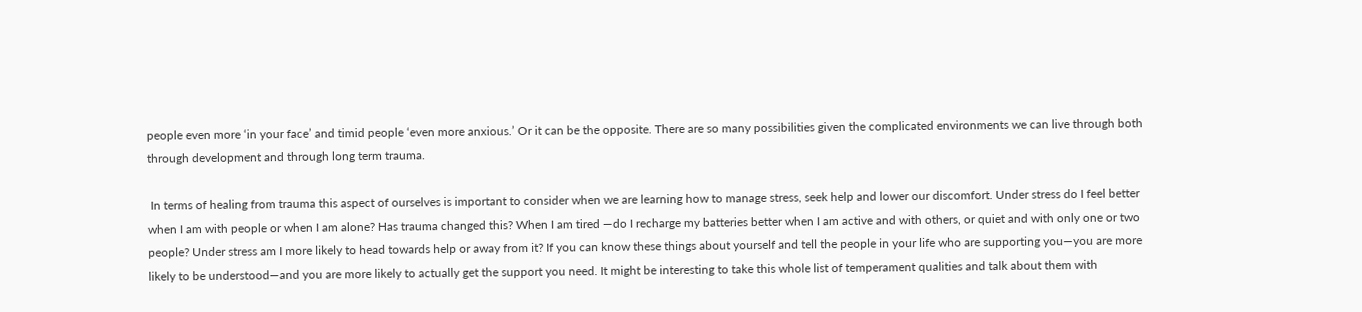people even more ‘in your face’ and timid people ‘even more anxious.’ Or it can be the opposite. There are so many possibilities given the complicated environments we can live through both through development and through long term trauma.

 In terms of healing from trauma this aspect of ourselves is important to consider when we are learning how to manage stress, seek help and lower our discomfort. Under stress do I feel better when I am with people or when I am alone? Has trauma changed this? When I am tired —do I recharge my batteries better when I am active and with others, or quiet and with only one or two people? Under stress am I more likely to head towards help or away from it? If you can know these things about yourself and tell the people in your life who are supporting you—you are more likely to be understood—and you are more likely to actually get the support you need. It might be interesting to take this whole list of temperament qualities and talk about them with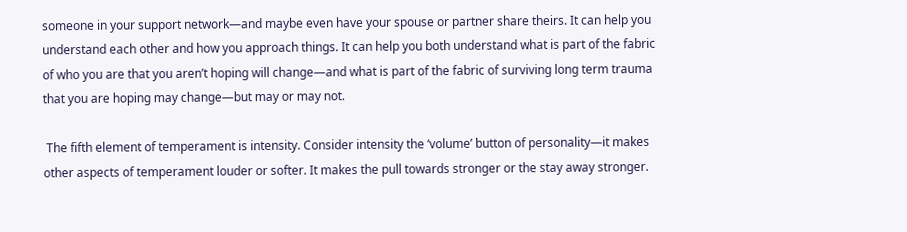someone in your support network—and maybe even have your spouse or partner share theirs. It can help you understand each other and how you approach things. It can help you both understand what is part of the fabric of who you are that you aren’t hoping will change—and what is part of the fabric of surviving long term trauma that you are hoping may change—but may or may not.

 The fifth element of temperament is intensity. Consider intensity the ‘volume’ button of personality—it makes other aspects of temperament louder or softer. It makes the pull towards stronger or the stay away stronger.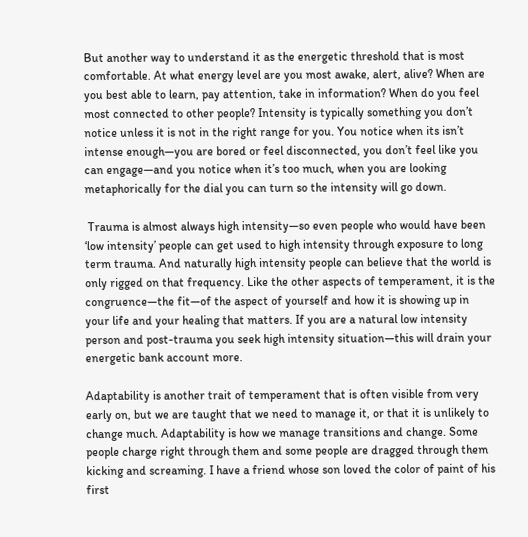But another way to understand it as the energetic threshold that is most comfortable. At what energy level are you most awake, alert, alive? When are you best able to learn, pay attention, take in information? When do you feel most connected to other people? Intensity is typically something you don’t notice unless it is not in the right range for you. You notice when its isn’t intense enough—you are bored or feel disconnected, you don’t feel like you can engage—and you notice when it’s too much, when you are looking metaphorically for the dial you can turn so the intensity will go down.

 Trauma is almost always high intensity—so even people who would have been ‘low intensity’ people can get used to high intensity through exposure to long term trauma. And naturally high intensity people can believe that the world is only rigged on that frequency. Like the other aspects of temperament, it is the congruence—the fit—of the aspect of yourself and how it is showing up in your life and your healing that matters. If you are a natural low intensity person and post-trauma you seek high intensity situation—this will drain your energetic bank account more.

Adaptability is another trait of temperament that is often visible from very early on, but we are taught that we need to manage it, or that it is unlikely to change much. Adaptability is how we manage transitions and change. Some people charge right through them and some people are dragged through them kicking and screaming. I have a friend whose son loved the color of paint of his first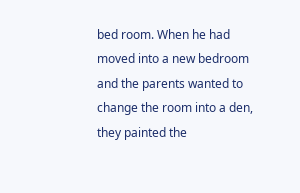bed room. When he had moved into a new bedroom and the parents wanted to change the room into a den, they painted the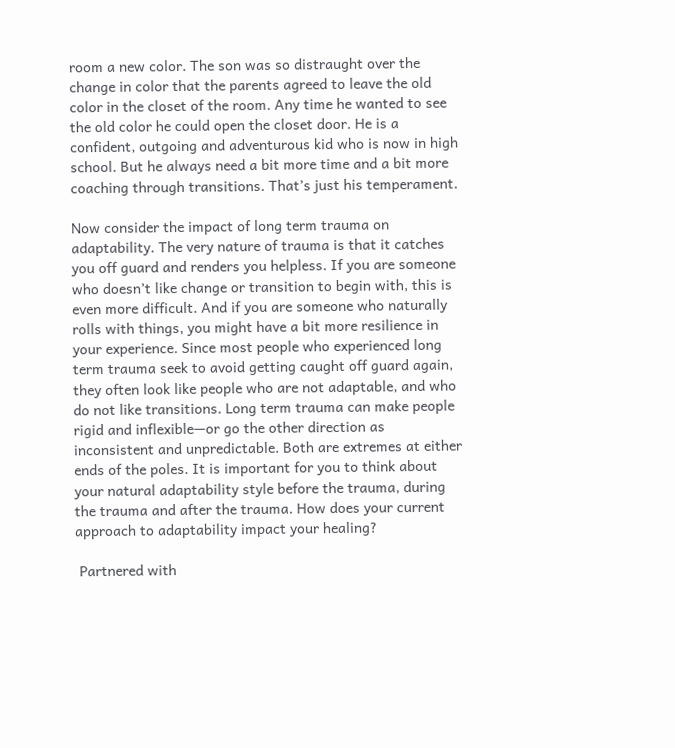room a new color. The son was so distraught over the change in color that the parents agreed to leave the old color in the closet of the room. Any time he wanted to see the old color he could open the closet door. He is a confident, outgoing and adventurous kid who is now in high school. But he always need a bit more time and a bit more coaching through transitions. That’s just his temperament.

Now consider the impact of long term trauma on adaptability. The very nature of trauma is that it catches you off guard and renders you helpless. If you are someone who doesn’t like change or transition to begin with, this is even more difficult. And if you are someone who naturally rolls with things, you might have a bit more resilience in your experience. Since most people who experienced long term trauma seek to avoid getting caught off guard again, they often look like people who are not adaptable, and who do not like transitions. Long term trauma can make people rigid and inflexible—or go the other direction as inconsistent and unpredictable. Both are extremes at either ends of the poles. It is important for you to think about your natural adaptability style before the trauma, during the trauma and after the trauma. How does your current approach to adaptability impact your healing?

 Partnered with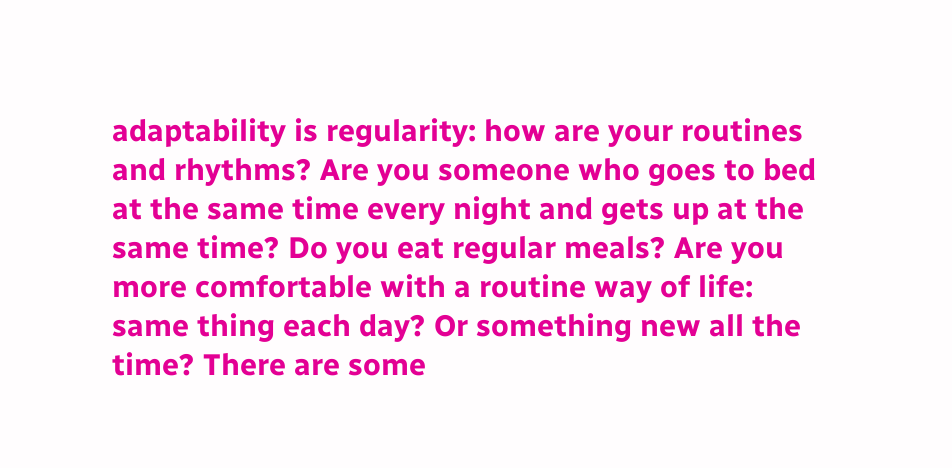adaptability is regularity: how are your routines and rhythms? Are you someone who goes to bed at the same time every night and gets up at the same time? Do you eat regular meals? Are you more comfortable with a routine way of life: same thing each day? Or something new all the time? There are some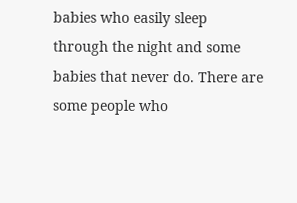babies who easily sleep through the night and some babies that never do. There are some people who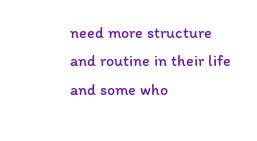need more structure and routine in their life and some who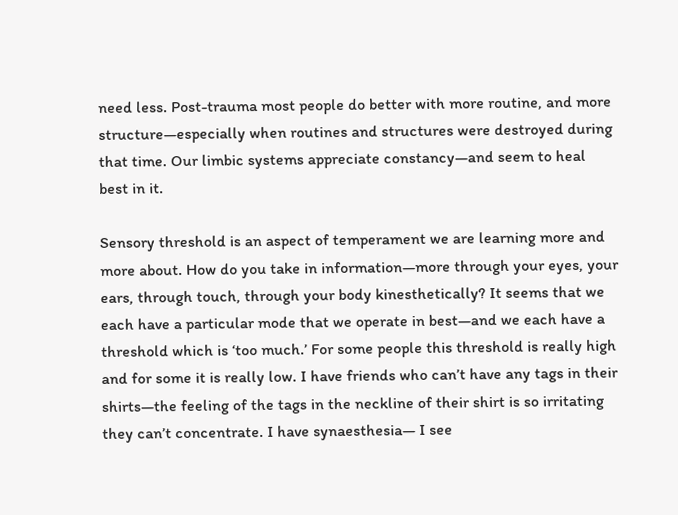need less. Post-trauma most people do better with more routine, and more structure—especially when routines and structures were destroyed during that time. Our limbic systems appreciate constancy—and seem to heal best in it.

Sensory threshold is an aspect of temperament we are learning more and more about. How do you take in information—more through your eyes, your ears, through touch, through your body kinesthetically? It seems that we each have a particular mode that we operate in best—and we each have a threshold which is ‘too much.’ For some people this threshold is really high and for some it is really low. I have friends who can’t have any tags in their shirts—the feeling of the tags in the neckline of their shirt is so irritating they can’t concentrate. I have synaesthesia— I see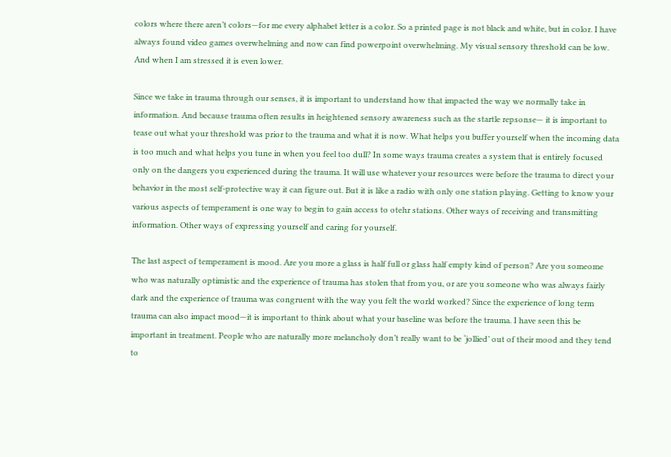colors where there aren’t colors—for me every alphabet letter is a color. So a printed page is not black and white, but in color. I have always found video games overwhelming and now can find powerpoint overwhelming. My visual sensory threshold can be low. And when I am stressed it is even lower.

Since we take in trauma through our senses, it is important to understand how that impacted the way we normally take in information. And because trauma often results in heightened sensory awareness such as the startle repsonse— it is important to tease out what your threshold was prior to the trauma and what it is now. What helps you buffer yourself when the incoming data is too much and what helps you tune in when you feel too dull? In some ways trauma creates a system that is entirely focused only on the dangers you experienced during the trauma. It will use whatever your resources were before the trauma to direct your behavior in the most self-protective way it can figure out. But it is like a radio with only one station playing. Getting to know your various aspects of temperament is one way to begin to gain access to otehr stations. Other ways of receiving and transmitting information. Other ways of expressing yourself and caring for yourself.

The last aspect of temperament is mood. Are you more a glass is half full or glass half empty kind of person? Are you someome who was naturally optimistic and the experience of trauma has stolen that from you, or are you someone who was always fairly dark and the experience of trauma was congruent with the way you felt the world worked? Since the experience of long term trauma can also impact mood—it is important to think about what your baseline was before the trauma. I have seen this be important in treatment. People who are naturally more melancholy don’t really want to be ‘jollied’ out of their mood and they tend to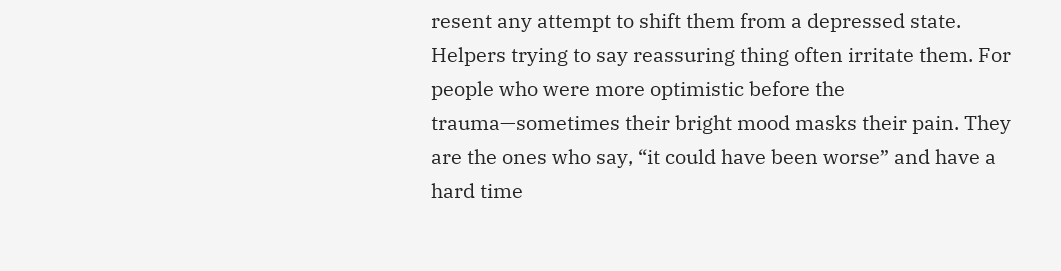resent any attempt to shift them from a depressed state. Helpers trying to say reassuring thing often irritate them. For people who were more optimistic before the trauma—sometimes their bright mood masks their pain. They are the ones who say, “it could have been worse” and have a hard time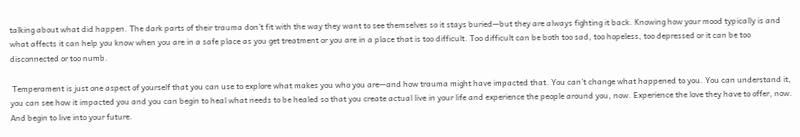talking about what did happen. The dark parts of their trauma don’t fit with the way they want to see themselves so it stays buried—but they are always fighting it back. Knowing how your mood typically is and what affects it can help you know when you are in a safe place as you get treatment or you are in a place that is too difficult. Too difficult can be both too sad, too hopeless, too depressed or it can be too disconnected or too numb.

 Temperament is just one aspect of yourself that you can use to explore what makes you who you are—and how trauma might have impacted that. You can’t change what happened to you. You can understand it, you can see how it impacted you and you can begin to heal what needs to be healed so that you create actual live in your life and experience the people around you, now. Experience the love they have to offer, now. And begin to live into your future.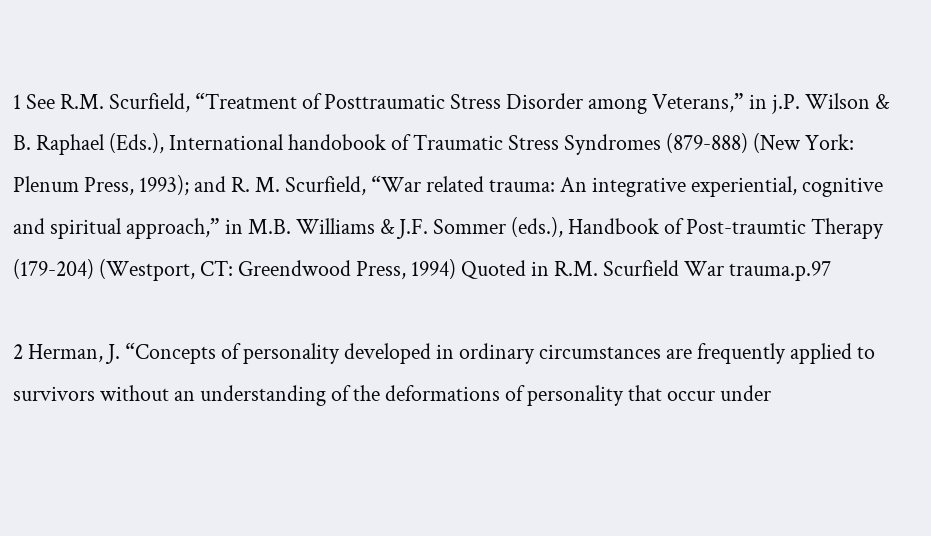1 See R.M. Scurfield, “Treatment of Posttraumatic Stress Disorder among Veterans,” in j.P. Wilson & B. Raphael (Eds.), International handobook of Traumatic Stress Syndromes (879-888) (New York: Plenum Press, 1993); and R. M. Scurfield, “War related trauma: An integrative experiential, cognitive and spiritual approach,” in M.B. Williams & J.F. Sommer (eds.), Handbook of Post-traumtic Therapy (179-204) (Westport, CT: Greendwood Press, 1994) Quoted in R.M. Scurfield War trauma.p.97

2 Herman, J. “Concepts of personality developed in ordinary circumstances are frequently applied to survivors without an understanding of the deformations of personality that occur under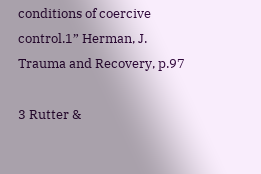conditions of coercive control.1” Herman, J. Trauma and Recovery, p.97

3 Rutter &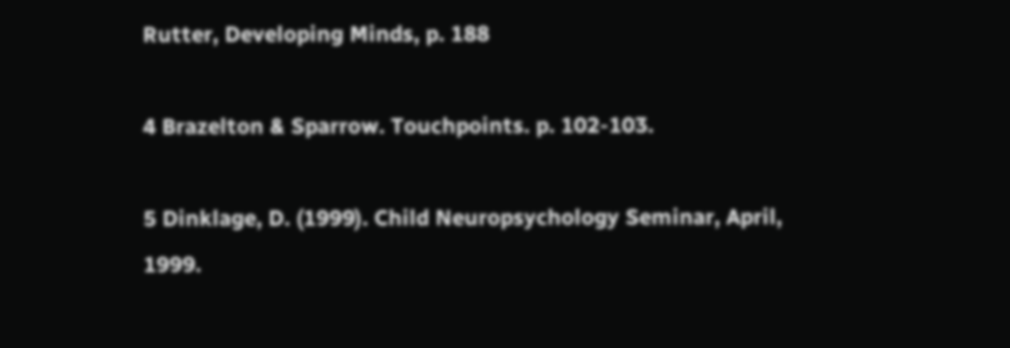Rutter, Developing Minds, p. 188

4 Brazelton & Sparrow. Touchpoints. p. 102-103.

5 Dinklage, D. (1999). Child Neuropsychology Seminar, April, 1999.